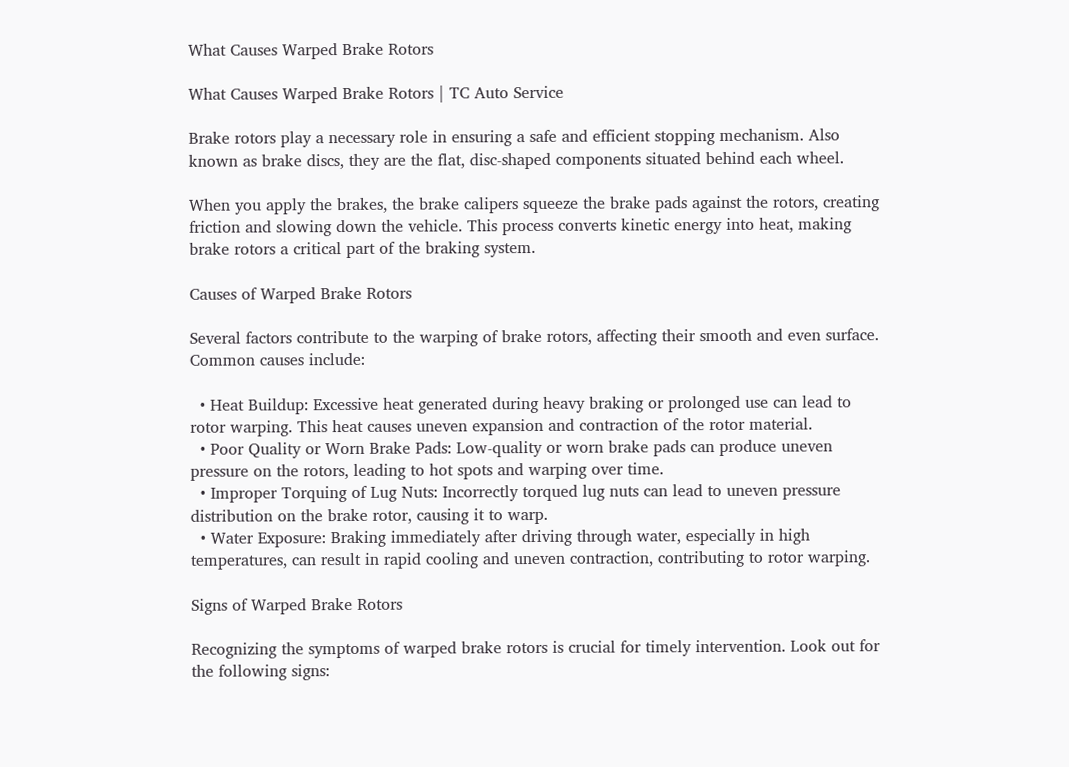What Causes Warped Brake Rotors

What Causes Warped Brake Rotors | TC Auto Service

Brake rotors play a necessary role in ensuring a safe and efficient stopping mechanism. Also known as brake discs, they are the flat, disc-shaped components situated behind each wheel.

When you apply the brakes, the brake calipers squeeze the brake pads against the rotors, creating friction and slowing down the vehicle. This process converts kinetic energy into heat, making brake rotors a critical part of the braking system.

Causes of Warped Brake Rotors

Several factors contribute to the warping of brake rotors, affecting their smooth and even surface. Common causes include:

  • Heat Buildup: Excessive heat generated during heavy braking or prolonged use can lead to rotor warping. This heat causes uneven expansion and contraction of the rotor material.
  • Poor Quality or Worn Brake Pads: Low-quality or worn brake pads can produce uneven pressure on the rotors, leading to hot spots and warping over time.
  • Improper Torquing of Lug Nuts: Incorrectly torqued lug nuts can lead to uneven pressure distribution on the brake rotor, causing it to warp.
  • Water Exposure: Braking immediately after driving through water, especially in high temperatures, can result in rapid cooling and uneven contraction, contributing to rotor warping.

Signs of Warped Brake Rotors

Recognizing the symptoms of warped brake rotors is crucial for timely intervention. Look out for the following signs: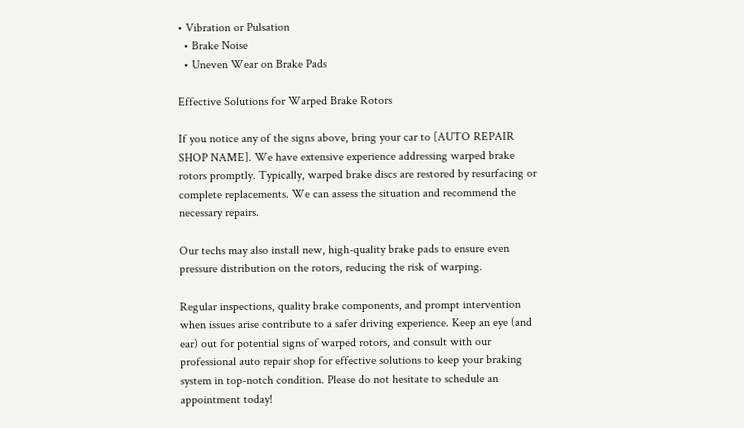• Vibration or Pulsation
  • Brake Noise
  • Uneven Wear on Brake Pads

Effective Solutions for Warped Brake Rotors

If you notice any of the signs above, bring your car to [AUTO REPAIR SHOP NAME]. We have extensive experience addressing warped brake rotors promptly. Typically, warped brake discs are restored by resurfacing or complete replacements. We can assess the situation and recommend the necessary repairs.

Our techs may also install new, high-quality brake pads to ensure even pressure distribution on the rotors, reducing the risk of warping.

Regular inspections, quality brake components, and prompt intervention when issues arise contribute to a safer driving experience. Keep an eye (and ear) out for potential signs of warped rotors, and consult with our professional auto repair shop for effective solutions to keep your braking system in top-notch condition. Please do not hesitate to schedule an appointment today!